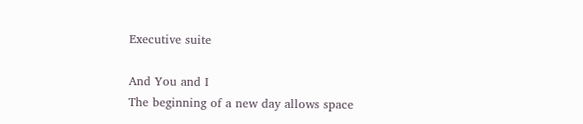Executive suite

And You and I
The beginning of a new day allows space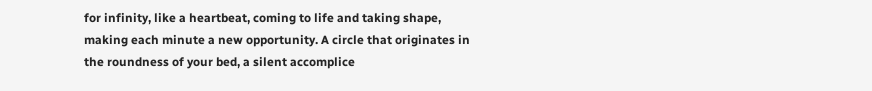for infinity, like a heartbeat, coming to life and taking shape, making each minute a new opportunity. A circle that originates in the roundness of your bed, a silent accomplice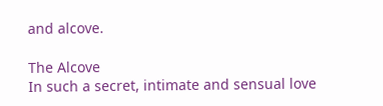and alcove.

The Alcove
In such a secret, intimate and sensual love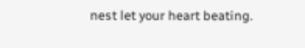nest let your heart beating.